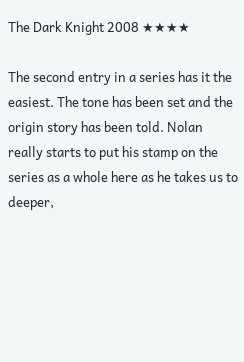The Dark Knight 2008 ★★★★

The second entry in a series has it the easiest. The tone has been set and the origin story has been told. Nolan really starts to put his stamp on the series as a whole here as he takes us to deeper,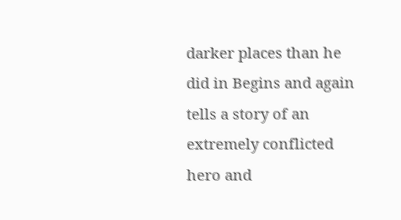darker places than he did in Begins and again tells a story of an extremely conflicted hero and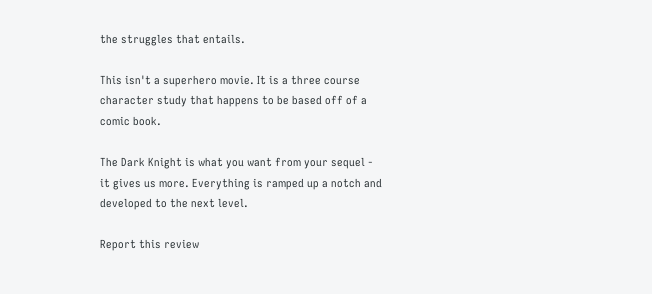the struggles that entails.

This isn't a superhero movie. It is a three course character study that happens to be based off of a comic book.

The Dark Knight is what you want from your sequel - it gives us more. Everything is ramped up a notch and developed to the next level.

Report this review